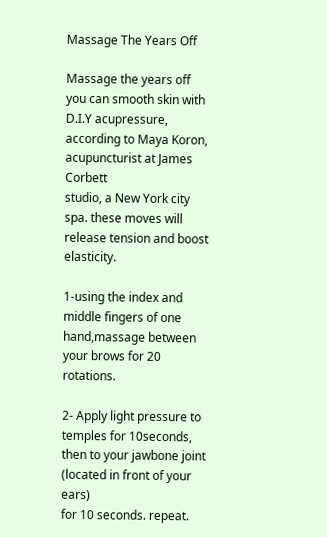Massage The Years Off

Massage the years off
you can smooth skin with D.I.Y acupressure, according to Maya Koron, acupuncturist at James Corbett
studio, a New York city spa. these moves will release tension and boost elasticity.

1-using the index and middle fingers of one hand,massage between your brows for 20 rotations.

2- Apply light pressure to temples for 10seconds, then to your jawbone joint (located in front of your ears)
for 10 seconds. repeat.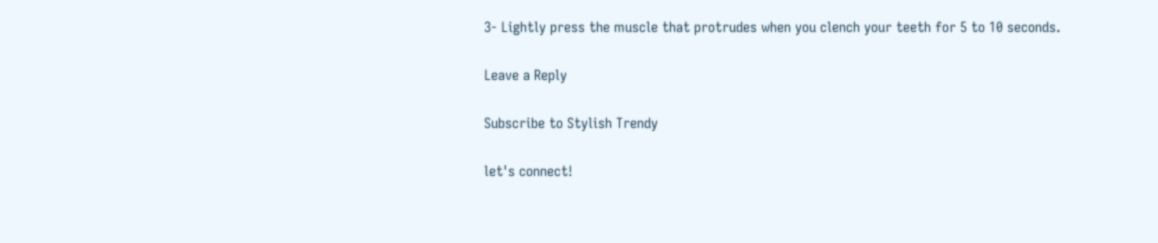3- Lightly press the muscle that protrudes when you clench your teeth for 5 to 10 seconds.

Leave a Reply

Subscribe to Stylish Trendy

let's connect!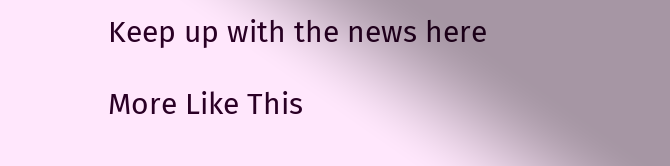Keep up with the news here

More Like This